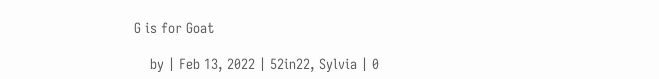G is for Goat

    by | Feb 13, 2022 | 52in22, Sylvia | 0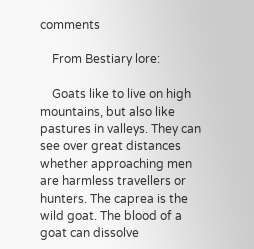comments

    From Bestiary lore:

    Goats like to live on high mountains, but also like pastures in valleys. They can see over great distances whether approaching men are harmless travellers or hunters. The caprea is the wild goat. The blood of a goat can dissolve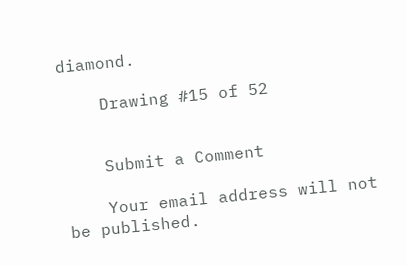diamond.

    Drawing #15 of 52


    Submit a Comment

    Your email address will not be published.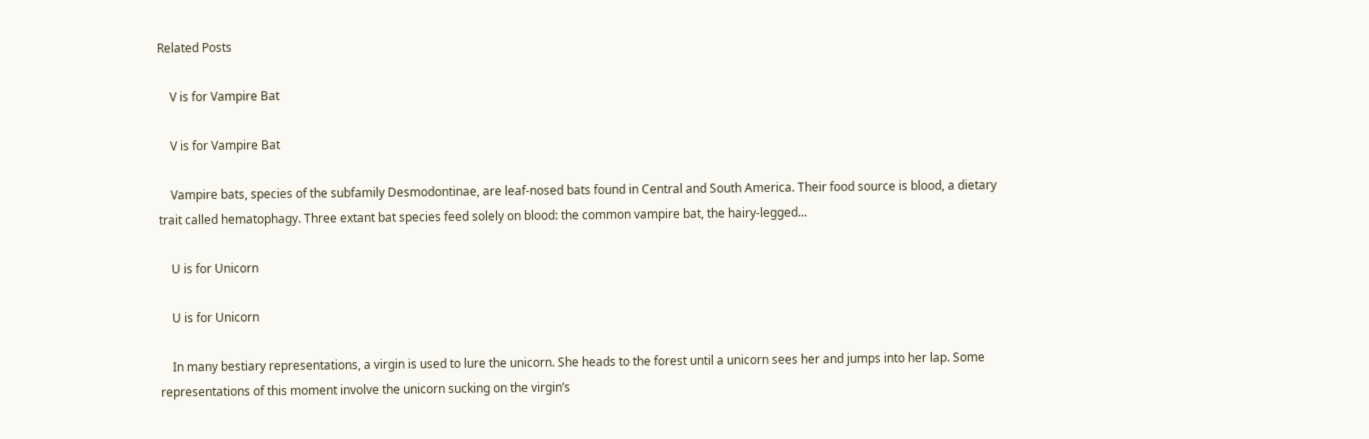Related Posts

    V is for Vampire Bat

    V is for Vampire Bat

    Vampire bats, species of the subfamily Desmodontinae, are leaf-nosed bats found in Central and South America. Their food source is blood, a dietary trait called hematophagy. Three extant bat species feed solely on blood: the common vampire bat, the hairy-legged...

    U is for Unicorn

    U is for Unicorn

    In many bestiary representations, a virgin is used to lure the unicorn. She heads to the forest until a unicorn sees her and jumps into her lap. Some representations of this moment involve the unicorn sucking on the virgin’s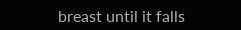breast until it falls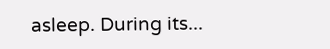asleep. During its...